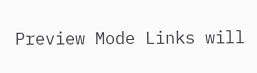Preview Mode Links will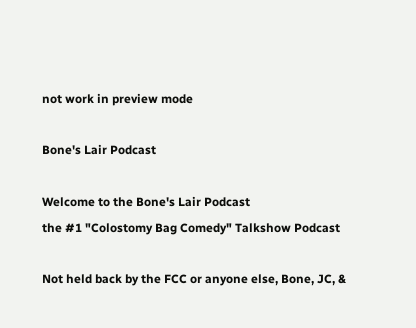not work in preview mode

Bone's Lair Podcast

Welcome to the Bone's Lair Podcast
the #1 "Colostomy Bag Comedy" Talkshow Podcast

Not held back by the FCC or anyone else, Bone, JC, &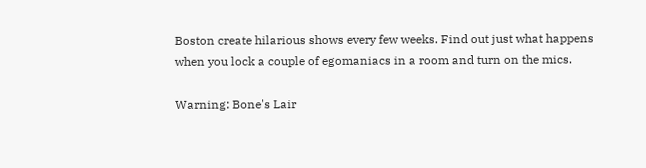Boston create hilarious shows every few weeks. Find out just what happens when you lock a couple of egomaniacs in a room and turn on the mics.

Warning: Bone's Lair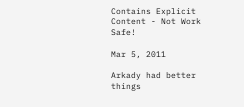Contains Explicit Content - Not Work Safe!

Mar 5, 2011

Arkady had better things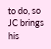to do, so JC brings his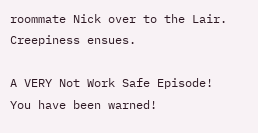roommate Nick over to the Lair. Creepiness ensues.

A VERY Not Work Safe Episode! You have been warned!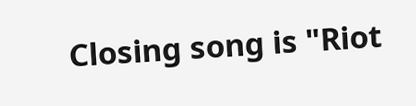Closing song is "Riot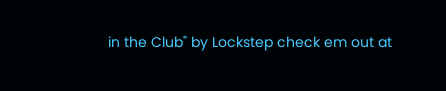in the Club" by Lockstep check em out at